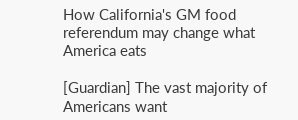How California's GM food referendum may change what America eats

[Guardian] The vast majority of Americans want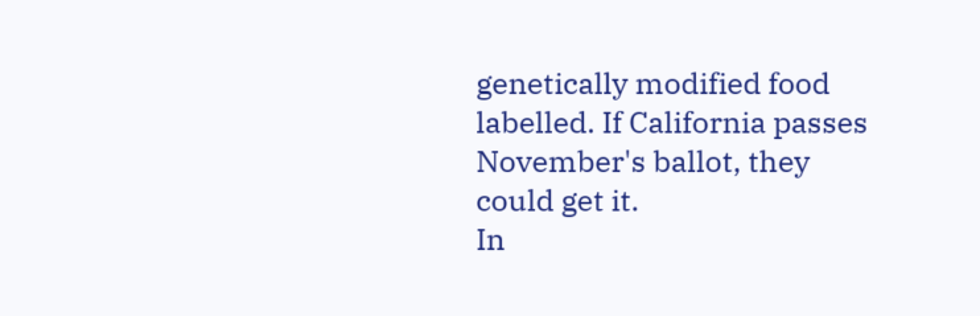genetically modified food labelled. If California passes November's ballot, they could get it.
In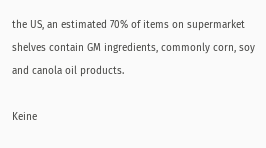the US, an estimated 70% of items on supermarket shelves contain GM ingredients, commonly corn, soy and canola oil products.

Keine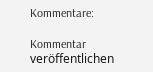Kommentare:

Kommentar veröffentlichen